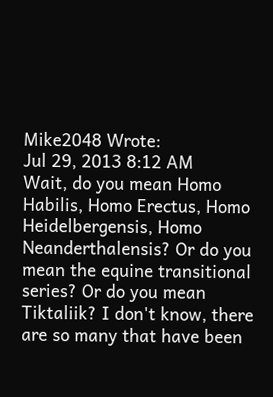Mike2048 Wrote:
Jul 29, 2013 8:12 AM
Wait, do you mean Homo Habilis, Homo Erectus, Homo Heidelbergensis, Homo Neanderthalensis? Or do you mean the equine transitional series? Or do you mean Tiktaliik? I don't know, there are so many that have been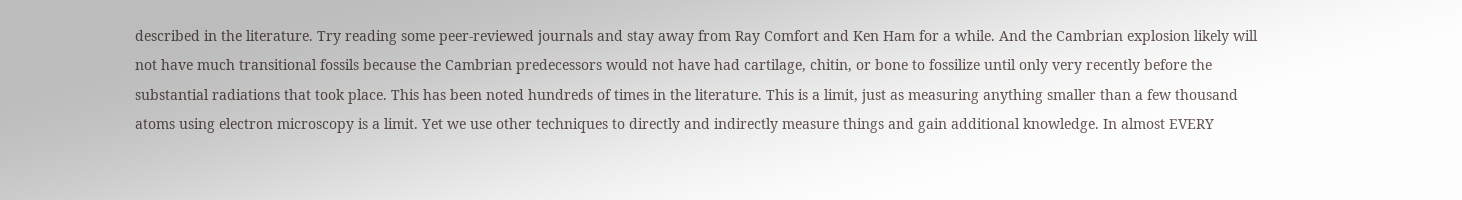described in the literature. Try reading some peer-reviewed journals and stay away from Ray Comfort and Ken Ham for a while. And the Cambrian explosion likely will not have much transitional fossils because the Cambrian predecessors would not have had cartilage, chitin, or bone to fossilize until only very recently before the substantial radiations that took place. This has been noted hundreds of times in the literature. This is a limit, just as measuring anything smaller than a few thousand atoms using electron microscopy is a limit. Yet we use other techniques to directly and indirectly measure things and gain additional knowledge. In almost EVERY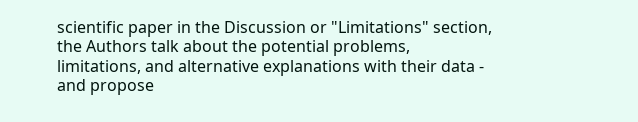scientific paper in the Discussion or "Limitations" section, the Authors talk about the potential problems, limitations, and alternative explanations with their data - and propose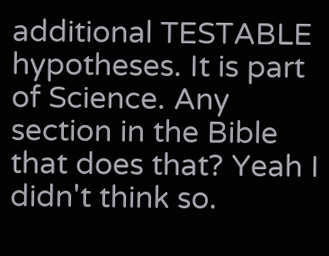additional TESTABLE hypotheses. It is part of Science. Any section in the Bible that does that? Yeah I didn't think so.